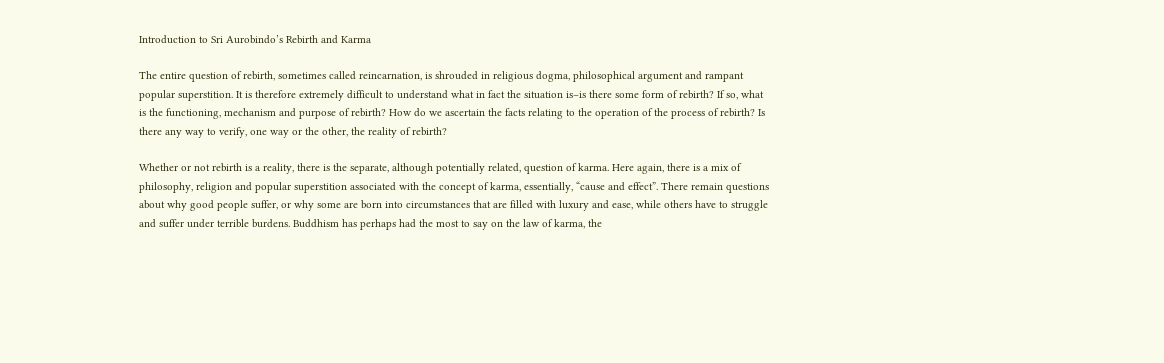Introduction to Sri Aurobindo’s Rebirth and Karma

The entire question of rebirth, sometimes called reincarnation, is shrouded in religious dogma, philosophical argument and rampant popular superstition. It is therefore extremely difficult to understand what in fact the situation is–is there some form of rebirth? If so, what is the functioning, mechanism and purpose of rebirth? How do we ascertain the facts relating to the operation of the process of rebirth? Is there any way to verify, one way or the other, the reality of rebirth?

Whether or not rebirth is a reality, there is the separate, although potentially related, question of karma. Here again, there is a mix of philosophy, religion and popular superstition associated with the concept of karma, essentially, “cause and effect”. There remain questions about why good people suffer, or why some are born into circumstances that are filled with luxury and ease, while others have to struggle and suffer under terrible burdens. Buddhism has perhaps had the most to say on the law of karma, the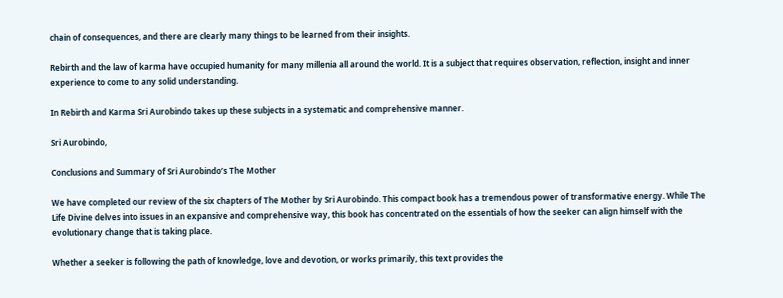chain of consequences, and there are clearly many things to be learned from their insights.

Rebirth and the law of karma have occupied humanity for many millenia all around the world. It is a subject that requires observation, reflection, insight and inner experience to come to any solid understanding.

In Rebirth and Karma Sri Aurobindo takes up these subjects in a systematic and comprehensive manner.

Sri Aurobindo,

Conclusions and Summary of Sri Aurobindo’s The Mother

We have completed our review of the six chapters of The Mother by Sri Aurobindo. This compact book has a tremendous power of transformative energy. While The Life Divine delves into issues in an expansive and comprehensive way, this book has concentrated on the essentials of how the seeker can align himself with the evolutionary change that is taking place.

Whether a seeker is following the path of knowledge, love and devotion, or works primarily, this text provides the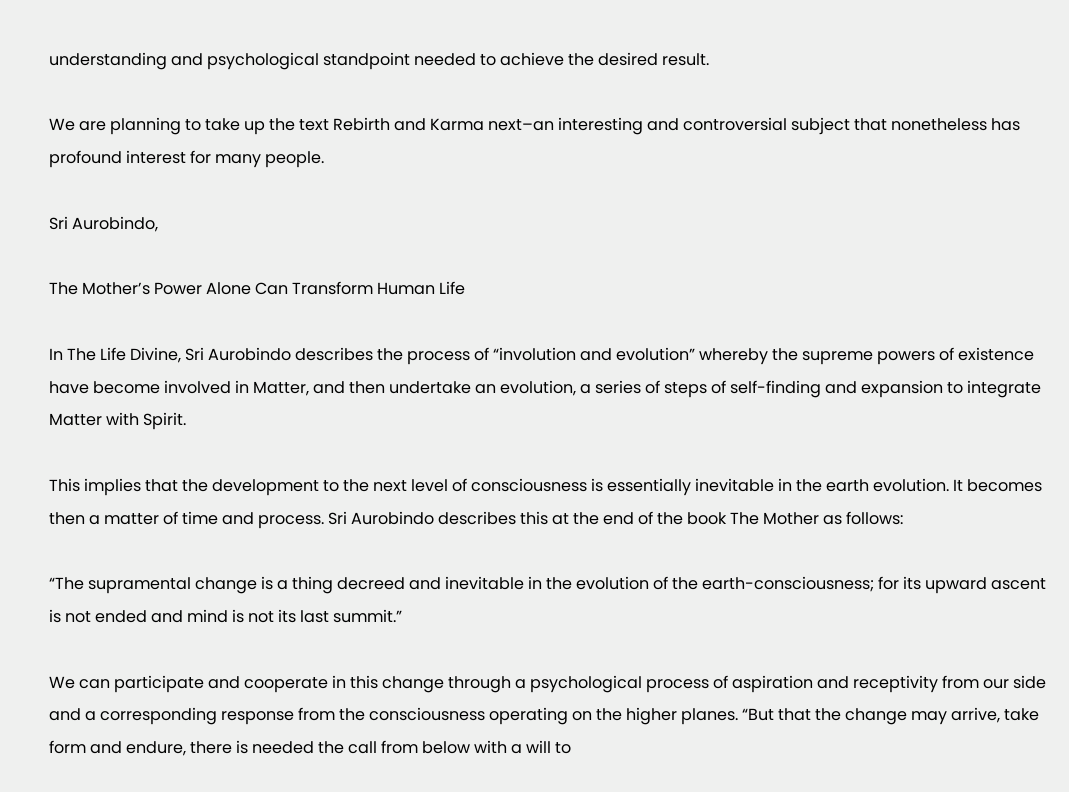understanding and psychological standpoint needed to achieve the desired result.

We are planning to take up the text Rebirth and Karma next–an interesting and controversial subject that nonetheless has profound interest for many people.

Sri Aurobindo,

The Mother’s Power Alone Can Transform Human Life

In The Life Divine, Sri Aurobindo describes the process of “involution and evolution” whereby the supreme powers of existence have become involved in Matter, and then undertake an evolution, a series of steps of self-finding and expansion to integrate Matter with Spirit.

This implies that the development to the next level of consciousness is essentially inevitable in the earth evolution. It becomes then a matter of time and process. Sri Aurobindo describes this at the end of the book The Mother as follows:

“The supramental change is a thing decreed and inevitable in the evolution of the earth-consciousness; for its upward ascent is not ended and mind is not its last summit.”

We can participate and cooperate in this change through a psychological process of aspiration and receptivity from our side and a corresponding response from the consciousness operating on the higher planes. “But that the change may arrive, take form and endure, there is needed the call from below with a will to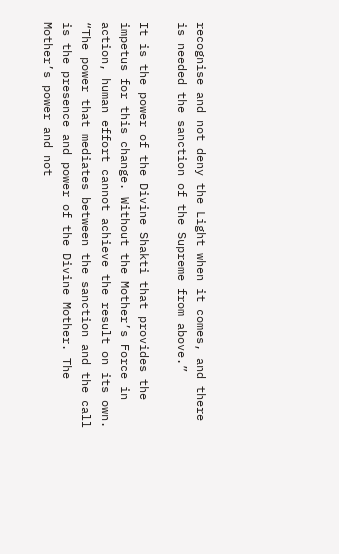recognise and not deny the Light when it comes, and there is needed the sanction of the Supreme from above.”

It is the power of the Divine Shakti that provides the impetus for this change. Without the Mother’s Force in action, human effort cannot achieve the result on its own. “The power that mediates between the sanction and the call is the presence and power of the Divine Mother. The Mother’s power and not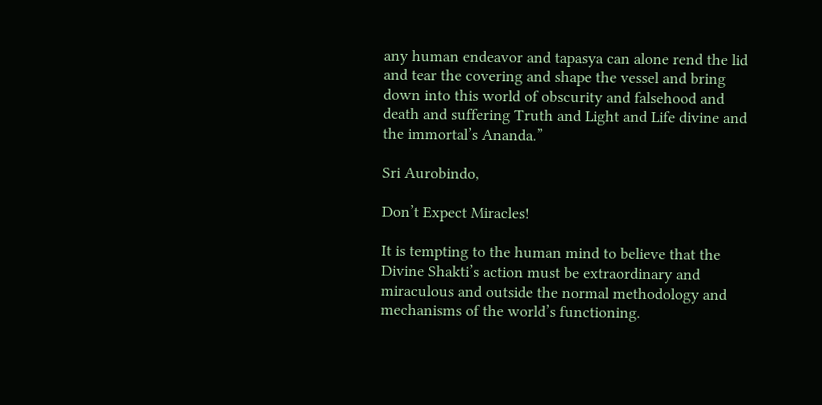any human endeavor and tapasya can alone rend the lid and tear the covering and shape the vessel and bring down into this world of obscurity and falsehood and death and suffering Truth and Light and Life divine and the immortal’s Ananda.”

Sri Aurobindo,

Don’t Expect Miracles!

It is tempting to the human mind to believe that the Divine Shakti’s action must be extraordinary and miraculous and outside the normal methodology and mechanisms of the world’s functioning.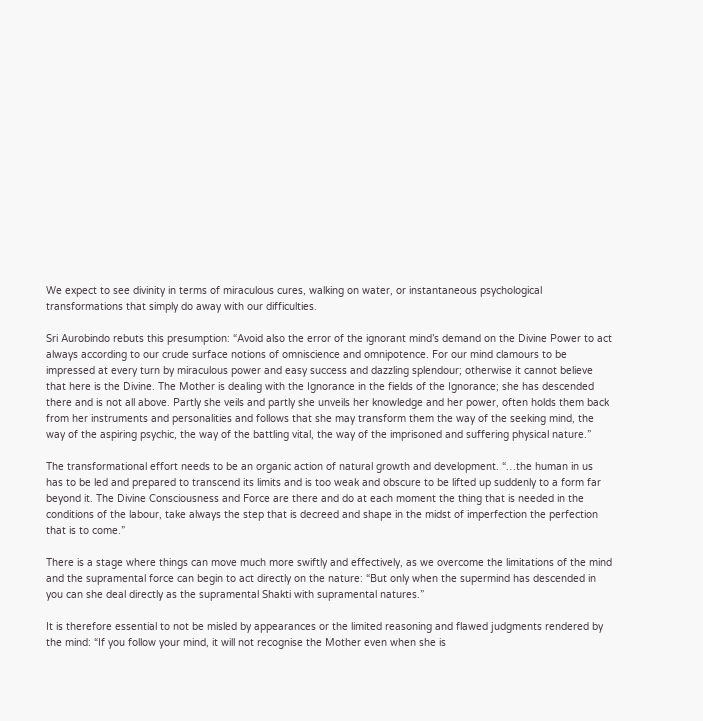We expect to see divinity in terms of miraculous cures, walking on water, or instantaneous psychological transformations that simply do away with our difficulties.

Sri Aurobindo rebuts this presumption: “Avoid also the error of the ignorant mind’s demand on the Divine Power to act always according to our crude surface notions of omniscience and omnipotence. For our mind clamours to be impressed at every turn by miraculous power and easy success and dazzling splendour; otherwise it cannot believe that here is the Divine. The Mother is dealing with the Ignorance in the fields of the Ignorance; she has descended there and is not all above. Partly she veils and partly she unveils her knowledge and her power, often holds them back from her instruments and personalities and follows that she may transform them the way of the seeking mind, the way of the aspiring psychic, the way of the battling vital, the way of the imprisoned and suffering physical nature.”

The transformational effort needs to be an organic action of natural growth and development. “…the human in us has to be led and prepared to transcend its limits and is too weak and obscure to be lifted up suddenly to a form far beyond it. The Divine Consciousness and Force are there and do at each moment the thing that is needed in the conditions of the labour, take always the step that is decreed and shape in the midst of imperfection the perfection that is to come.”

There is a stage where things can move much more swiftly and effectively, as we overcome the limitations of the mind and the supramental force can begin to act directly on the nature: “But only when the supermind has descended in you can she deal directly as the supramental Shakti with supramental natures.”

It is therefore essential to not be misled by appearances or the limited reasoning and flawed judgments rendered by the mind: “If you follow your mind, it will not recognise the Mother even when she is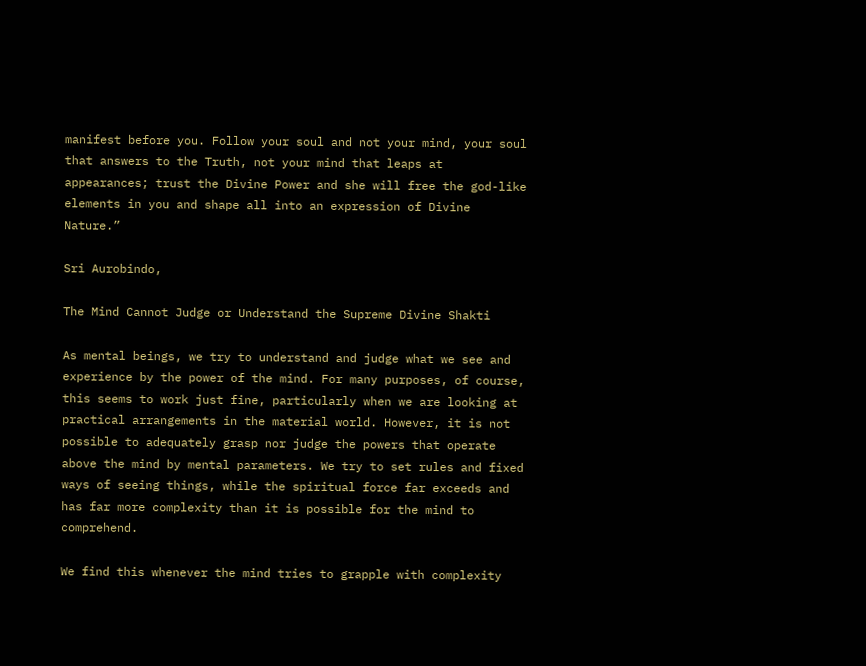manifest before you. Follow your soul and not your mind, your soul that answers to the Truth, not your mind that leaps at appearances; trust the Divine Power and she will free the god-like elements in you and shape all into an expression of Divine Nature.”

Sri Aurobindo,

The Mind Cannot Judge or Understand the Supreme Divine Shakti

As mental beings, we try to understand and judge what we see and experience by the power of the mind. For many purposes, of course, this seems to work just fine, particularly when we are looking at practical arrangements in the material world. However, it is not possible to adequately grasp nor judge the powers that operate above the mind by mental parameters. We try to set rules and fixed ways of seeing things, while the spiritual force far exceeds and has far more complexity than it is possible for the mind to comprehend.

We find this whenever the mind tries to grapple with complexity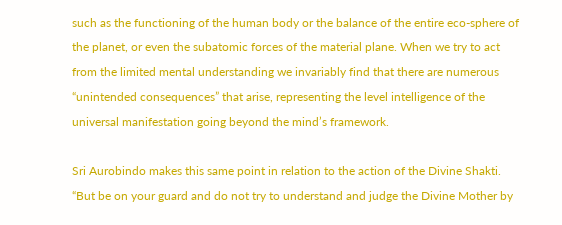such as the functioning of the human body or the balance of the entire eco-sphere of the planet, or even the subatomic forces of the material plane. When we try to act from the limited mental understanding we invariably find that there are numerous “unintended consequences” that arise, representing the level intelligence of the universal manifestation going beyond the mind’s framework.

Sri Aurobindo makes this same point in relation to the action of the Divine Shakti. “But be on your guard and do not try to understand and judge the Divine Mother by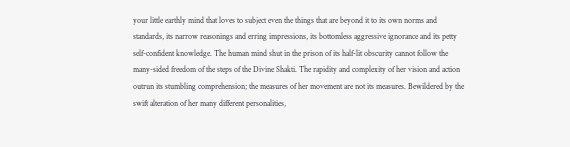your little earthly mind that loves to subject even the things that are beyond it to its own norms and standards, its narrow reasonings and erring impressions, its bottomless aggressive ignorance and its petty self-confident knowledge. The human mind shut in the prison of its half-lit obscurity cannot follow the many-sided freedom of the steps of the Divine Shakti. The rapidity and complexity of her vision and action outrun its stumbling comprehension; the measures of her movement are not its measures. Bewildered by the swift alteration of her many different personalities,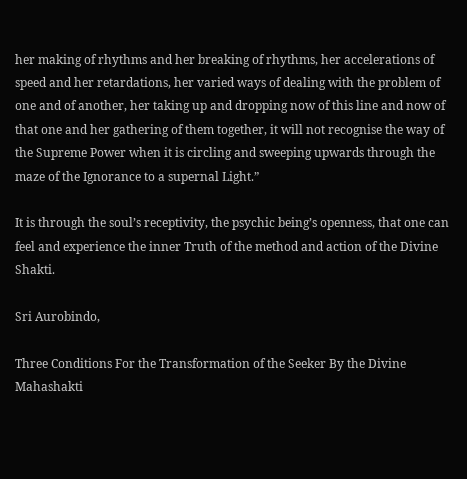her making of rhythms and her breaking of rhythms, her accelerations of speed and her retardations, her varied ways of dealing with the problem of one and of another, her taking up and dropping now of this line and now of that one and her gathering of them together, it will not recognise the way of the Supreme Power when it is circling and sweeping upwards through the maze of the Ignorance to a supernal Light.”

It is through the soul’s receptivity, the psychic being’s openness, that one can feel and experience the inner Truth of the method and action of the Divine Shakti.

Sri Aurobindo,

Three Conditions For the Transformation of the Seeker By the Divine Mahashakti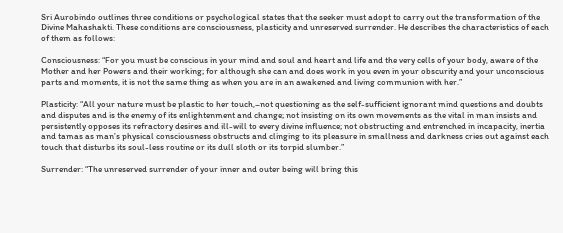Sri Aurobindo outlines three conditions or psychological states that the seeker must adopt to carry out the transformation of the Divine Mahashakti. These conditions are consciousness, plasticity and unreserved surrender. He describes the characteristics of each of them as follows:

Consciousness: “For you must be conscious in your mind and soul and heart and life and the very cells of your body, aware of the Mother and her Powers and their working; for although she can and does work in you even in your obscurity and your unconscious parts and moments, it is not the same thing as when you are in an awakened and living communion with her.”

Plasticity: “All your nature must be plastic to her touch,–not questioning as the self-sufficient ignorant mind questions and doubts and disputes and is the enemy of its enlightenment and change; not insisting on its own movements as the vital in man insists and persistently opposes its refractory desires and ill-will to every divine influence; not obstructing and entrenched in incapacity, inertia and tamas as man’s physical consciousness obstructs and clinging to its pleasure in smallness and darkness cries out against each touch that disturbs its soul-less routine or its dull sloth or its torpid slumber.”

Surrender: “The unreserved surrender of your inner and outer being will bring this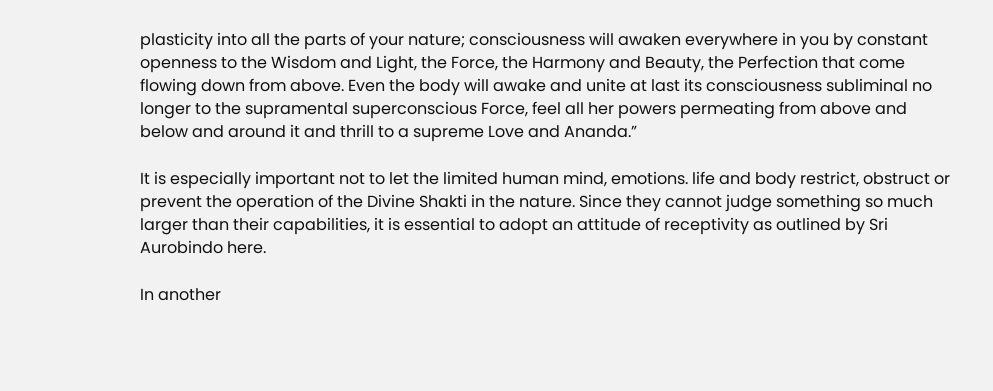plasticity into all the parts of your nature; consciousness will awaken everywhere in you by constant openness to the Wisdom and Light, the Force, the Harmony and Beauty, the Perfection that come flowing down from above. Even the body will awake and unite at last its consciousness subliminal no longer to the supramental superconscious Force, feel all her powers permeating from above and below and around it and thrill to a supreme Love and Ananda.”

It is especially important not to let the limited human mind, emotions. life and body restrict, obstruct or prevent the operation of the Divine Shakti in the nature. Since they cannot judge something so much larger than their capabilities, it is essential to adopt an attitude of receptivity as outlined by Sri Aurobindo here.

In another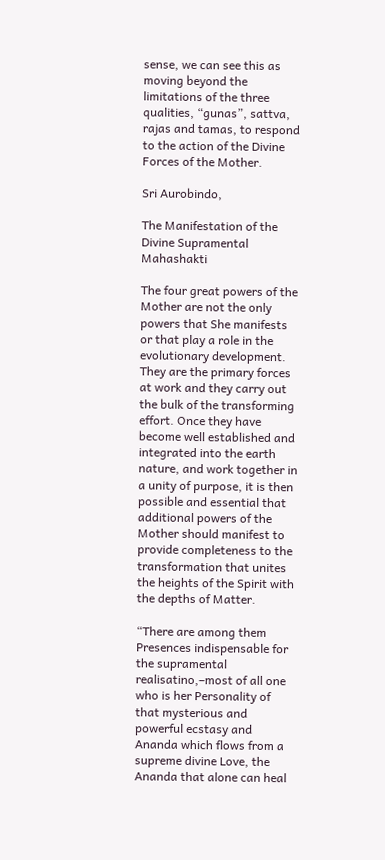sense, we can see this as moving beyond the limitations of the three qualities, “gunas”, sattva, rajas and tamas, to respond to the action of the Divine Forces of the Mother.

Sri Aurobindo,

The Manifestation of the Divine Supramental Mahashakti

The four great powers of the Mother are not the only powers that She manifests or that play a role in the evolutionary development. They are the primary forces at work and they carry out the bulk of the transforming effort. Once they have become well established and integrated into the earth nature, and work together in a unity of purpose, it is then possible and essential that additional powers of the Mother should manifest to provide completeness to the transformation that unites the heights of the Spirit with the depths of Matter.

“There are among them Presences indispensable for the supramental realisatino,–most of all one who is her Personality of that mysterious and powerful ecstasy and Ananda which flows from a supreme divine Love, the Ananda that alone can heal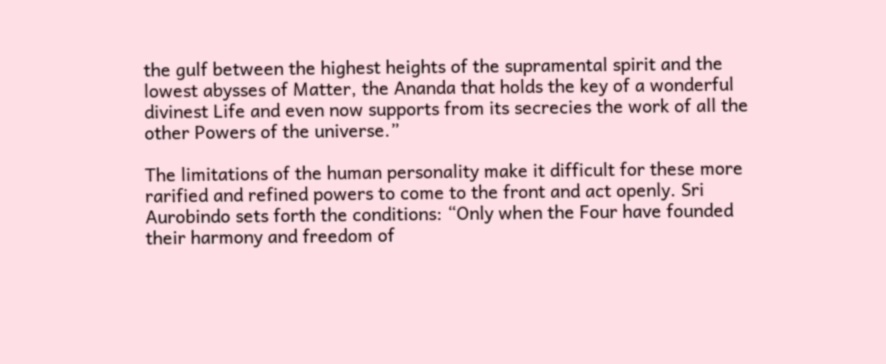the gulf between the highest heights of the supramental spirit and the lowest abysses of Matter, the Ananda that holds the key of a wonderful divinest Life and even now supports from its secrecies the work of all the other Powers of the universe.”

The limitations of the human personality make it difficult for these more rarified and refined powers to come to the front and act openly. Sri Aurobindo sets forth the conditions: “Only when the Four have founded their harmony and freedom of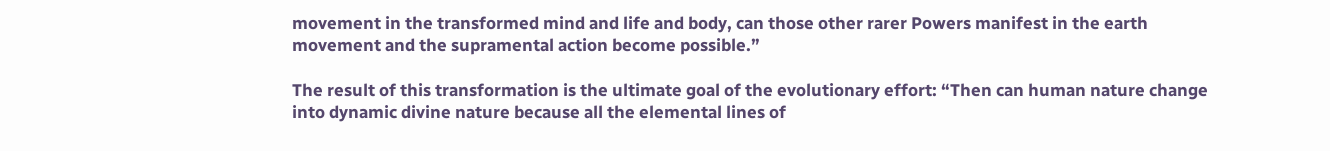movement in the transformed mind and life and body, can those other rarer Powers manifest in the earth movement and the supramental action become possible.”

The result of this transformation is the ultimate goal of the evolutionary effort: “Then can human nature change into dynamic divine nature because all the elemental lines of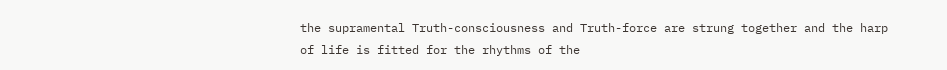the supramental Truth-consciousness and Truth-force are strung together and the harp of life is fitted for the rhythms of the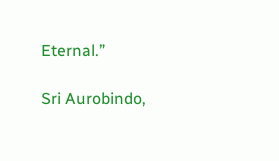Eternal.”

Sri Aurobindo,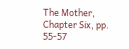The Mother, Chapter Six, pp. 55-57